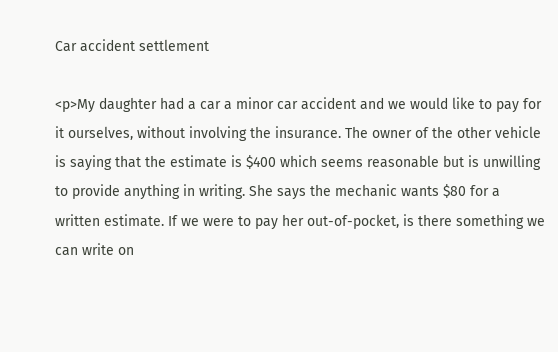Car accident settlement

<p>My daughter had a car a minor car accident and we would like to pay for it ourselves, without involving the insurance. The owner of the other vehicle is saying that the estimate is $400 which seems reasonable but is unwilling to provide anything in writing. She says the mechanic wants $80 for a written estimate. If we were to pay her out-of-pocket, is there something we can write on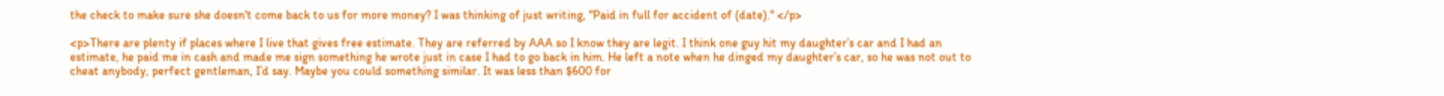the check to make sure she doesn't come back to us for more money? I was thinking of just writing, "Paid in full for accident of (date)." </p>

<p>There are plenty if places where I live that gives free estimate. They are referred by AAA so I know they are legit. I think one guy hit my daughter’s car and I had an estimate, he paid me in cash and made me sign something he wrote just in case I had to go back in him. He left a note when he dinged my daughter’s car, so he was not out to cheat anybody, perfect gentleman, I’d say. Maybe you could something similar. It was less than $600 for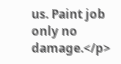us. Paint job only no damage.</p>